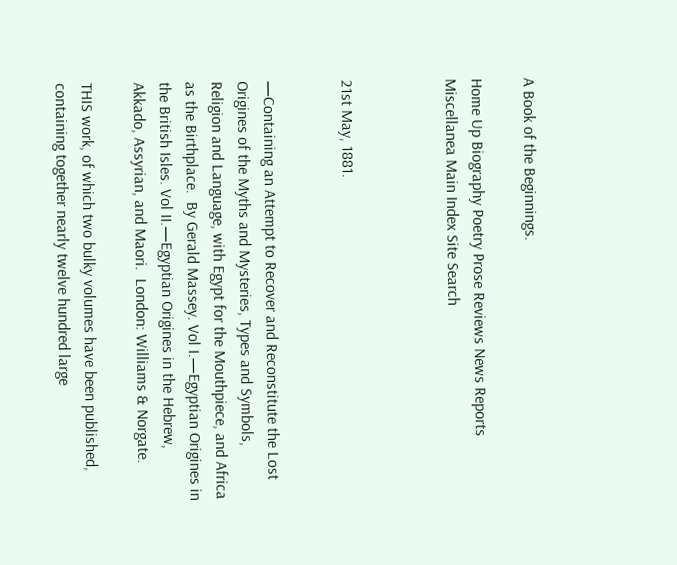A Book of the Beginnings.

Home Up Biography Poetry Prose Reviews News Reports Miscellanea Main Index Site Search



21st May, 1881.


—Containing an Attempt to Recover and Reconstitute the Lost Origines of the Myths and Mysteries, Types and Symbols, Religion and Language, with Egypt for the Mouthpiece, and Africa as the Birthplace.  By Gerald Massey. Vol I.—Egyptian Origines in the British Isles. Vol II.—Egyptian Origines in the Hebrew, Akkado, Assyrian, and Maori.  London: Williams & Norgate.

THIS work, of which two bulky volumes have been published, containing together nearly twelve hundred large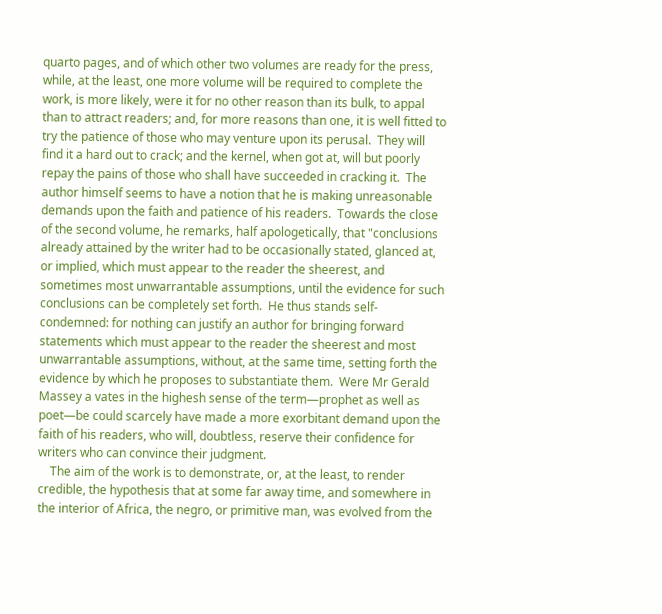quarto pages, and of which other two volumes are ready for the press, while, at the least, one more volume will be required to complete the work, is more likely, were it for no other reason than its bulk, to appal than to attract readers; and, for more reasons than one, it is well fitted to try the patience of those who may venture upon its perusal.  They will find it a hard out to crack; and the kernel, when got at, will but poorly repay the pains of those who shall have succeeded in cracking it.  The author himself seems to have a notion that he is making unreasonable demands upon the faith and patience of his readers.  Towards the close of the second volume, he remarks, half apologetically, that "conclusions already attained by the writer had to be occasionally stated, glanced at, or implied, which must appear to the reader the sheerest, and sometimes most unwarrantable assumptions, until the evidence for such conclusions can be completely set forth.  He thus stands self-condemned: for nothing can justify an author for bringing forward statements which must appear to the reader the sheerest and most unwarrantable assumptions, without, at the same time, setting forth the evidence by which he proposes to substantiate them.  Were Mr Gerald Massey a vates in the highesh sense of the term—prophet as well as poet—be could scarcely have made a more exorbitant demand upon the faith of his readers, who will, doubtless, reserve their confidence for writers who can convince their judgment.
    The aim of the work is to demonstrate, or, at the least, to render credible, the hypothesis that at some far away time, and somewhere in the interior of Africa, the negro, or primitive man, was evolved from the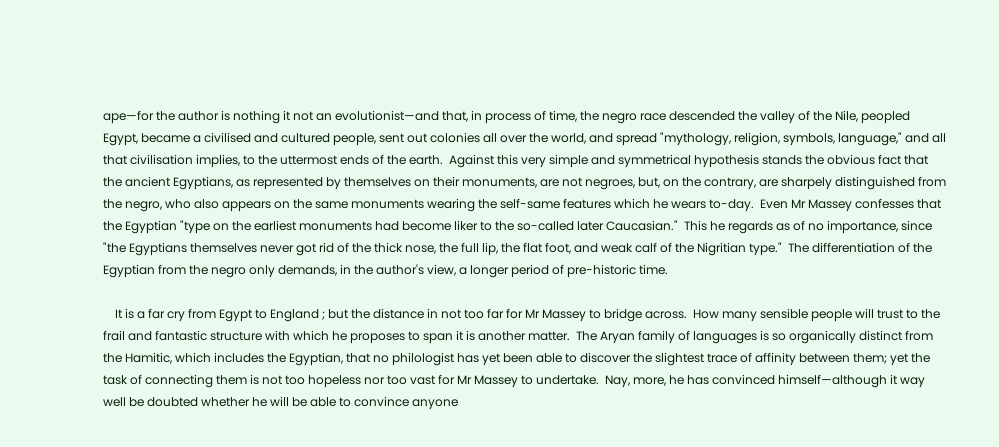ape—for the author is nothing it not an evolutionist—and that, in process of time, the negro race descended the valley of the Nile, peopled Egypt, became a civilised and cultured people, sent out colonies all over the world, and spread "mythology, religion, symbols, language," and all that civilisation implies, to the uttermost ends of the earth.  Against this very simple and symmetrical hypothesis stands the obvious fact that the ancient Egyptians, as represented by themselves on their monuments, are not negroes, but, on the contrary, are sharpely distinguished from the negro, who also appears on the same monuments wearing the self-same features which he wears to-day.  Even Mr Massey confesses that the Egyptian "type on the earliest monuments had become liker to the so-called later Caucasian."  This he regards as of no importance, since "the Egyptians themselves never got rid of the thick nose, the full lip, the flat foot, and weak calf of the Nigritian type."  The differentiation of the Egyptian from the negro only demands, in the author's view, a longer period of pre-historic time.

    It is a far cry from Egypt to England ; but the distance in not too far for Mr Massey to bridge across.  How many sensible people will trust to the frail and fantastic structure with which he proposes to span it is another matter.  The Aryan family of languages is so organically distinct from the Hamitic, which includes the Egyptian, that no philologist has yet been able to discover the slightest trace of affinity between them; yet the task of connecting them is not too hopeless nor too vast for Mr Massey to undertake.  Nay, more, he has convinced himself—although it way well be doubted whether he will be able to convince anyone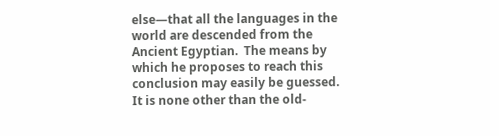else—that all the languages in the world are descended from the Ancient Egyptian.  The means by which he proposes to reach this conclusion may easily be guessed.  It is none other than the old-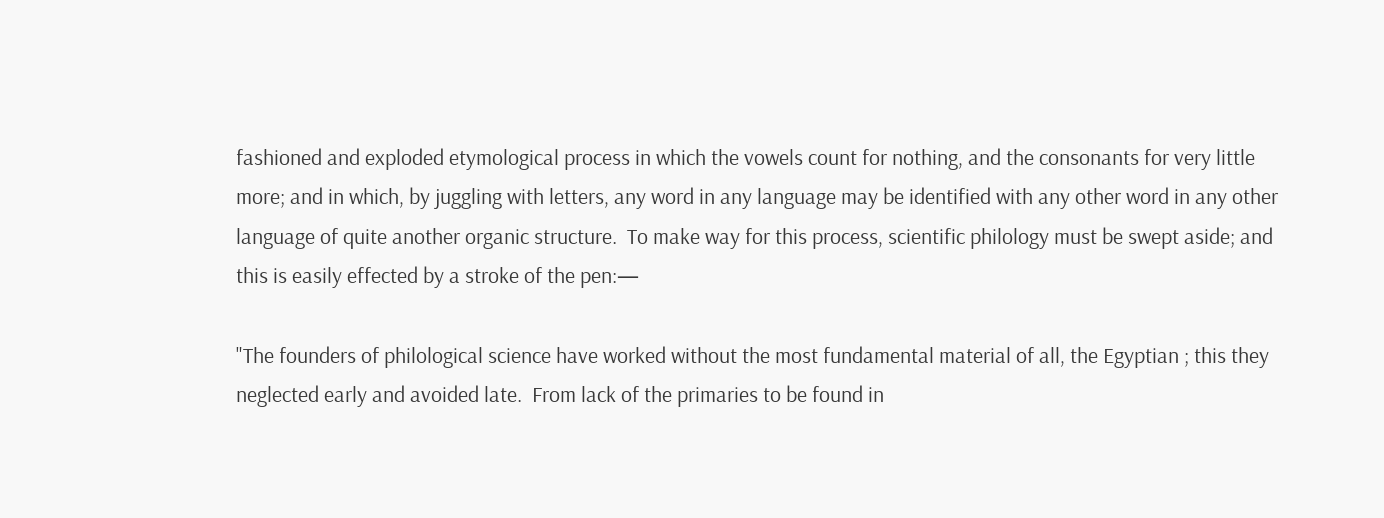fashioned and exploded etymological process in which the vowels count for nothing, and the consonants for very little more; and in which, by juggling with letters, any word in any language may be identified with any other word in any other language of quite another organic structure.  To make way for this process, scientific philology must be swept aside; and this is easily effected by a stroke of the pen:—

"The founders of philological science have worked without the most fundamental material of all, the Egyptian ; this they neglected early and avoided late.  From lack of the primaries to be found in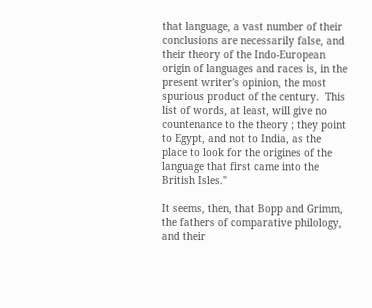that language, a vast number of their conclusions are necessarily false, and their theory of the Indo-European origin of languages and races is, in the present writer's opinion, the most spurious product of the century.  This list of words, at least, will give no countenance to the theory ; they point to Egypt, and not to India, as the place to look for the origines of the language that first came into the British Isles."

It seems, then, that Bopp and Grimm, the fathers of comparative philology, and their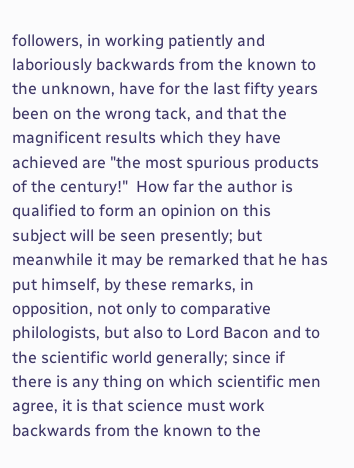followers, in working patiently and laboriously backwards from the known to the unknown, have for the last fifty years been on the wrong tack, and that the magnificent results which they have achieved are "the most spurious products of the century!"  How far the author is qualified to form an opinion on this subject will be seen presently; but meanwhile it may be remarked that he has put himself, by these remarks, in opposition, not only to comparative philologists, but also to Lord Bacon and to the scientific world generally; since if there is any thing on which scientific men agree, it is that science must work backwards from the known to the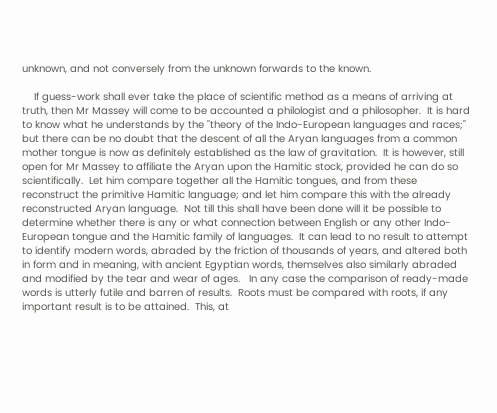unknown, and not conversely from the unknown forwards to the known.

    If guess-work shall ever take the place of scientific method as a means of arriving at truth, then Mr Massey will come to be accounted a philologist and a philosopher.  It is hard to know what he understands by the "theory of the Indo-European languages and races;" but there can be no doubt that the descent of all the Aryan languages from a common mother tongue is now as definitely established as the law of gravitation.  It is however, still open for Mr Massey to affiliate the Aryan upon the Hamitic stock, provided he can do so scientifically.  Let him compare together all the Hamitic tongues, and from these reconstruct the primitive Hamitic language; and let him compare this with the already reconstructed Aryan language.  Not till this shall have been done will it be possible to determine whether there is any or what connection between English or any other Indo-European tongue and the Hamitic family of languages.  It can lead to no result to attempt to identify modern words, abraded by the friction of thousands of years, and altered both in form and in meaning, with ancient Egyptian words, themselves also similarly abraded and modified by the tear and wear of ages.   In any case the comparison of ready-made words is utterly futile and barren of results.  Roots must be compared with roots, if any important result is to be attained.  This, at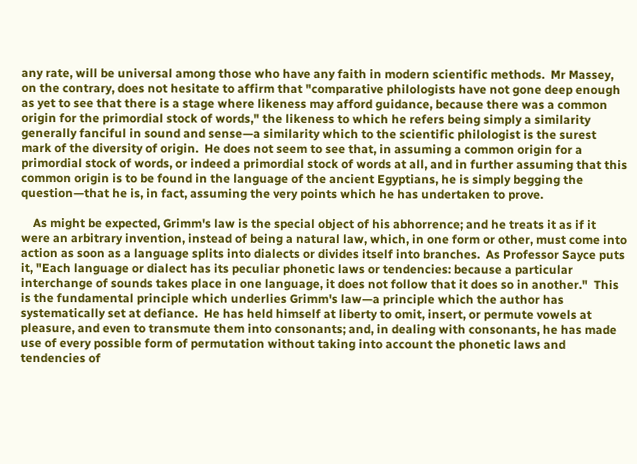any rate, will be universal among those who have any faith in modern scientific methods.  Mr Massey, on the contrary, does not hesitate to affirm that "comparative philologists have not gone deep enough as yet to see that there is a stage where likeness may afford guidance, because there was a common origin for the primordial stock of words," the likeness to which he refers being simply a similarity generally fanciful in sound and sense—a similarity which to the scientific philologist is the surest mark of the diversity of origin.  He does not seem to see that, in assuming a common origin for a primordial stock of words, or indeed a primordial stock of words at all, and in further assuming that this common origin is to be found in the language of the ancient Egyptians, he is simply begging the question—that he is, in fact, assuming the very points which he has undertaken to prove.

    As might be expected, Grimm's law is the special object of his abhorrence; and he treats it as if it were an arbitrary invention, instead of being a natural law, which, in one form or other, must come into action as soon as a language splits into dialects or divides itself into branches.  As Professor Sayce puts it, "Each language or dialect has its peculiar phonetic laws or tendencies: because a particular interchange of sounds takes place in one language, it does not follow that it does so in another."  This is the fundamental principle which underlies Grimm's law—a principle which the author has systematically set at defiance.  He has held himself at liberty to omit, insert, or permute vowels at pleasure, and even to transmute them into consonants; and, in dealing with consonants, he has made use of every possible form of permutation without taking into account the phonetic laws and tendencies of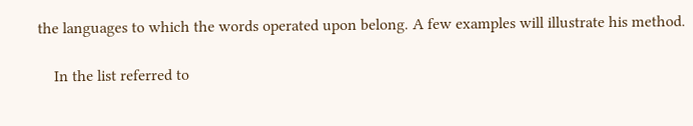the languages to which the words operated upon belong. A few examples will illustrate his method.

    In the list referred to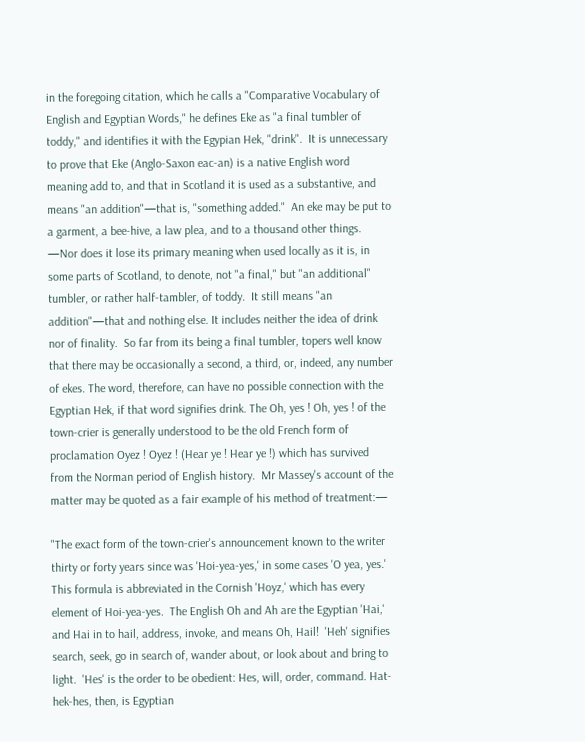in the foregoing citation, which he calls a "Comparative Vocabulary of English and Egyptian Words," he defines Eke as "a final tumbler of toddy," and identifies it with the Egypian Hek, "drink".  It is unnecessary to prove that Eke (Anglo-Saxon eac-an) is a native English word meaning add to, and that in Scotland it is used as a substantive, and means "an addition"—that is, "something added."  An eke may be put to a garment, a bee-hive, a law plea, and to a thousand other things. —Nor does it lose its primary meaning when used locally as it is, in some parts of Scotland, to denote, not "a final," but "an additional" tumbler, or rather half-tambler, of toddy.  It still means "an addition"—that and nothing else. It includes neither the idea of drink nor of finality.  So far from its being a final tumbler, topers well know that there may be occasionally a second, a third, or, indeed, any number of ekes. The word, therefore, can have no possible connection with the Egyptian Hek, if that word signifies drink. The Oh, yes ! Oh, yes ! of the town-crier is generally understood to be the old French form of proclamation Oyez ! Oyez ! (Hear ye ! Hear ye !) which has survived from the Norman period of English history.  Mr Massey's account of the matter may be quoted as a fair example of his method of treatment:—

"The exact form of the town-crier's announcement known to the writer thirty or forty years since was 'Hoi-yea-yes,' in some cases 'O yea, yes.'  This formula is abbreviated in the Cornish 'Hoyz,' which has every element of Hoi-yea-yes.  The English Oh and Ah are the Egyptian 'Hai,' and Hai in to hail, address, invoke, and means Oh, Hail!  'Heh' signifies search, seek, go in search of, wander about, or look about and bring to light.  'Hes' is the order to be obedient: Hes, will, order, command. Hat-hek-hes, then, is Egyptian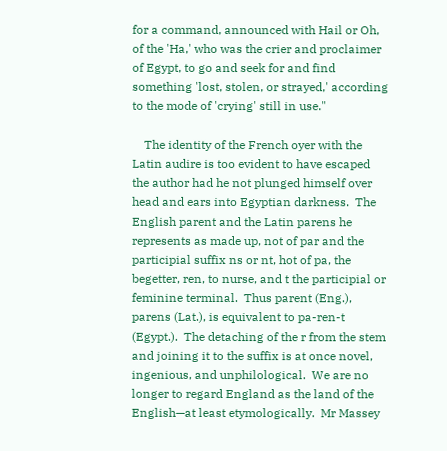for a command, announced with Hail or Oh, of the 'Ha,' who was the crier and proclaimer of Egypt, to go and seek for and find something 'lost, stolen, or strayed,' according to the mode of 'crying' still in use."

    The identity of the French oyer with the Latin audire is too evident to have escaped the author had he not plunged himself over head and ears into Egyptian darkness.  The English parent and the Latin parens he represents as made up, not of par and the participial suffix ns or nt, hot of pa, the begetter, ren, to nurse, and t the participial or feminine terminal.  Thus parent (Eng.), parens (Lat.), is equivalent to pa-ren-t (Egypt.).  The detaching of the r from the stem and joining it to the suffix is at once novel, ingenious, and unphilological.  We are no longer to regard England as the land of the English—at least etymologically.  Mr Massey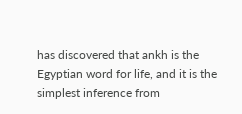has discovered that ankh is the Egyptian word for life, and it is the simplest inference from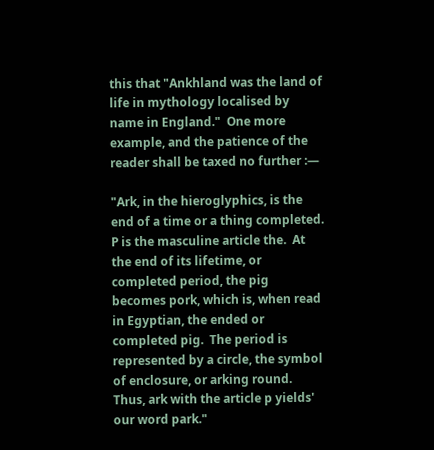this that "Ankhland was the land of life in mythology localised by name in England."  One more example, and the patience of the reader shall be taxed no further :—

"Ark, in the hieroglyphics, is the end of a time or a thing completed. P is the masculine article the.  At the end of its lifetime, or completed period, the pig becomes pork, which is, when read in Egyptian, the ended or completed pig.  The period is represented by a circle, the symbol of enclosure, or arking round.  Thus, ark with the article p yields' our word park."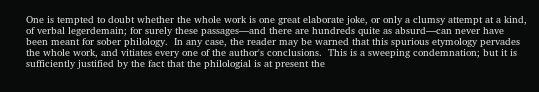One is tempted to doubt whether the whole work is one great elaborate joke, or only a clumsy attempt at a kind, of verbal legerdemain; for surely these passages—and there are hundreds quite as absurd—can never have been meant for sober philology.  In any case, the reader may be warned that this spurious etymology pervades the whole work, and vitiates every one of the author's conclusions.  This is a sweeping condemnation; but it is sufficiently justified by the fact that the philologial is at present the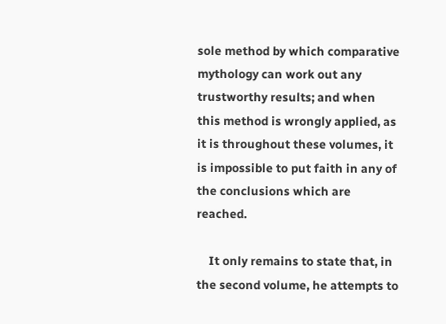sole method by which comparative mythology can work out any trustworthy results; and when this method is wrongly applied, as it is throughout these volumes, it is impossible to put faith in any of the conclusions which are reached.

    It only remains to state that, in the second volume, he attempts to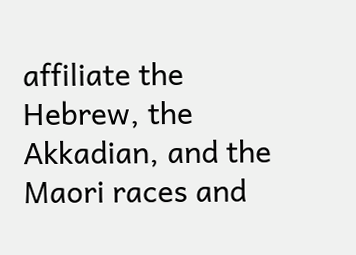affiliate the Hebrew, the Akkadian, and the Maori races and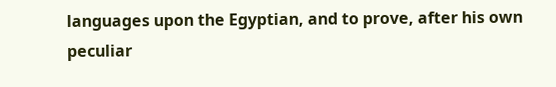languages upon the Egyptian, and to prove, after his own peculiar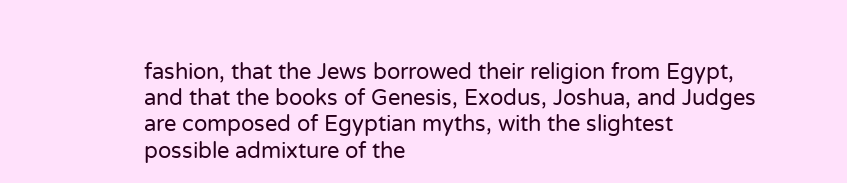fashion, that the Jews borrowed their religion from Egypt, and that the books of Genesis, Exodus, Joshua, and Judges are composed of Egyptian myths, with the slightest possible admixture of the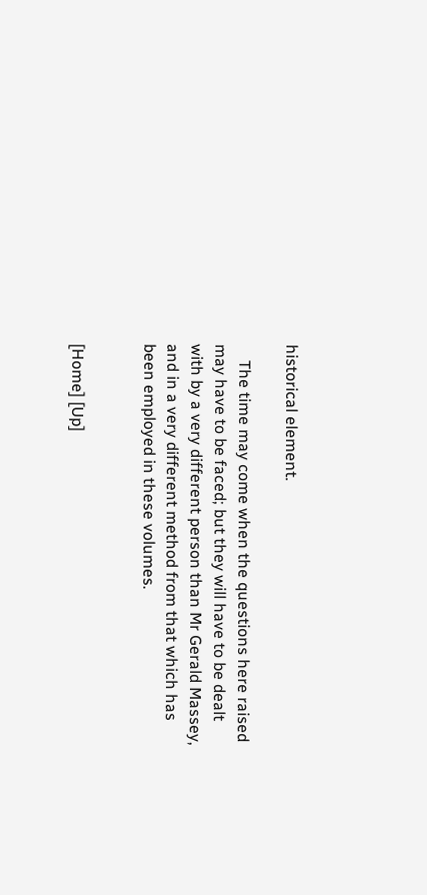historical element.

    The time may come when the questions here raised may have to be faced; but they will have to be dealt with by a very different person than Mr Gerald Massey, and in a very different method from that which has been employed in these volumes.


[Home] [Up]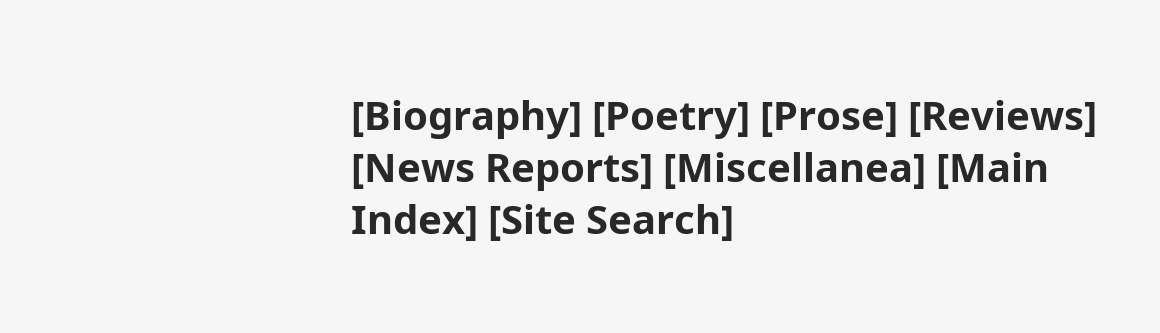[Biography] [Poetry] [Prose] [Reviews] [News Reports] [Miscellanea] [Main Index] [Site Search]